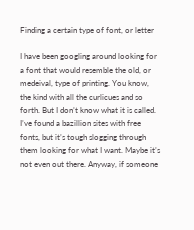Finding a certain type of font, or letter

I have been googling around looking for a font that would resemble the old, or medeival, type of printing. You know, the kind with all the curlicues and so forth. But I don’t know what it is called. I’ve found a bazillion sites with free fonts, but it’s tough slogging through them looking for what I want. Maybe it’s not even out there. Anyway, if someone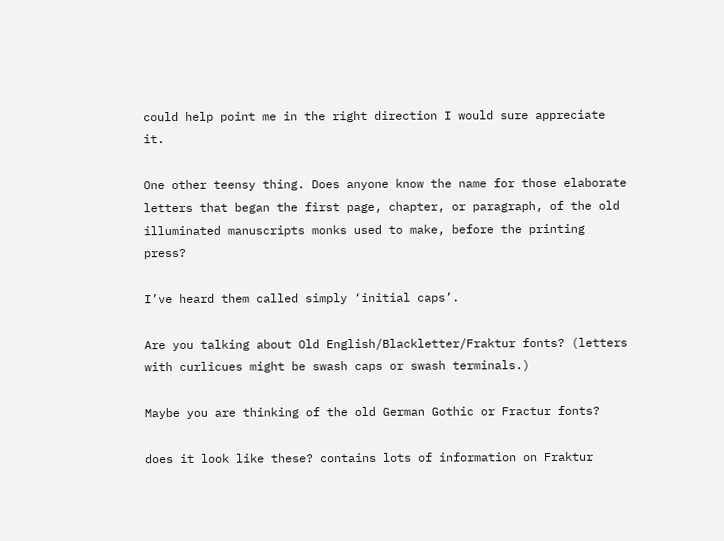could help point me in the right direction I would sure appreciate it.

One other teensy thing. Does anyone know the name for those elaborate letters that began the first page, chapter, or paragraph, of the old illuminated manuscripts monks used to make, before the printing press?

I’ve heard them called simply ‘initial caps’.

Are you talking about Old English/Blackletter/Fraktur fonts? (letters with curlicues might be swash caps or swash terminals.)

Maybe you are thinking of the old German Gothic or Fractur fonts?

does it look like these? contains lots of information on Fraktur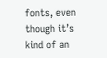fonts, even though it’s kind of an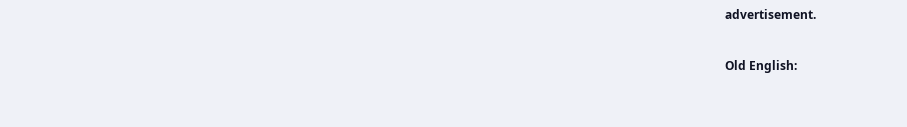advertisement.

Old English: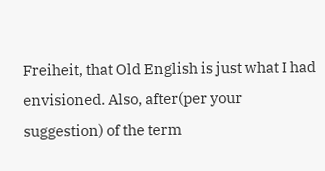Freiheit, that Old English is just what I had envisioned. Also, after(per your suggestion) of the term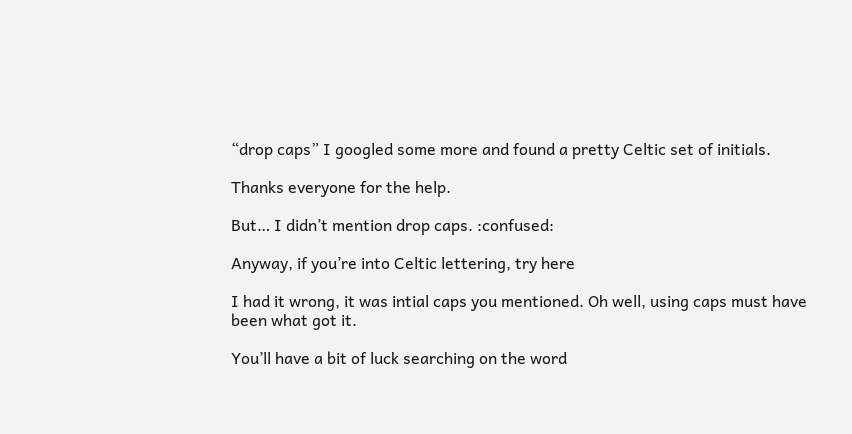“drop caps” I googled some more and found a pretty Celtic set of initials.

Thanks everyone for the help.

But… I didn’t mention drop caps. :confused:

Anyway, if you’re into Celtic lettering, try here

I had it wrong, it was intial caps you mentioned. Oh well, using caps must have been what got it.

You’ll have a bit of luck searching on the word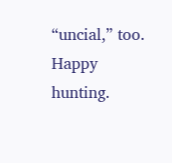“uncial,” too. Happy hunting.